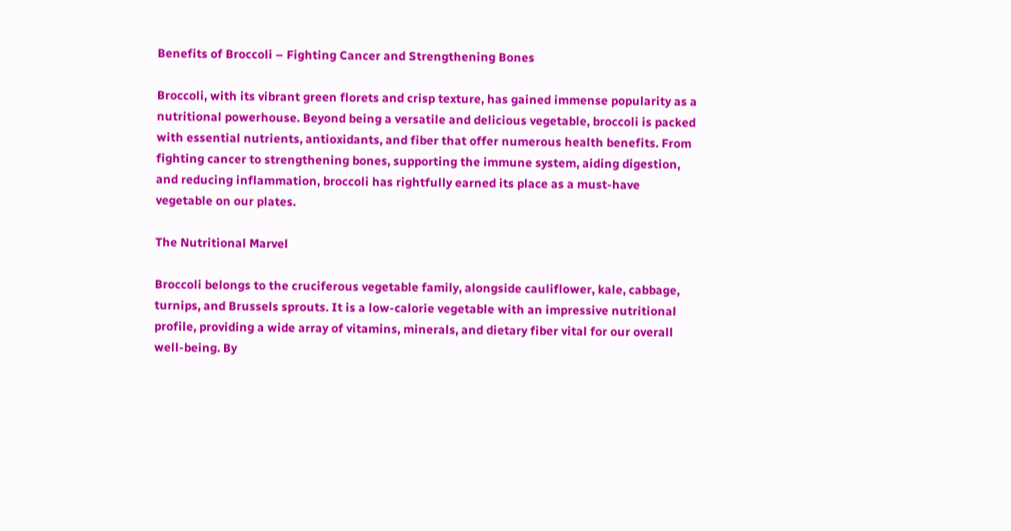Benefits of Broccoli – Fighting Cancer and Strengthening Bones

Broccoli, with its vibrant green florets and crisp texture, has gained immense popularity as a nutritional powerhouse. Beyond being a versatile and delicious vegetable, broccoli is packed with essential nutrients, antioxidants, and fiber that offer numerous health benefits. From fighting cancer to strengthening bones, supporting the immune system, aiding digestion, and reducing inflammation, broccoli has rightfully earned its place as a must-have vegetable on our plates.

The Nutritional Marvel

Broccoli belongs to the cruciferous vegetable family, alongside cauliflower, kale, cabbage, turnips, and Brussels sprouts. It is a low-calorie vegetable with an impressive nutritional profile, providing a wide array of vitamins, minerals, and dietary fiber vital for our overall well-being. By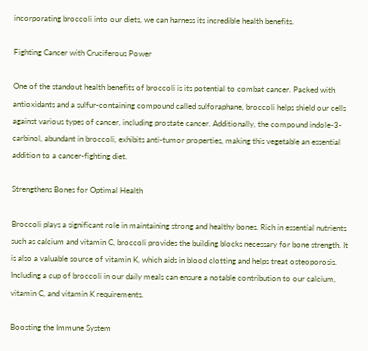incorporating broccoli into our diets, we can harness its incredible health benefits.

Fighting Cancer with Cruciferous Power

One of the standout health benefits of broccoli is its potential to combat cancer. Packed with antioxidants and a sulfur-containing compound called sulforaphane, broccoli helps shield our cells against various types of cancer, including prostate cancer. Additionally, the compound indole-3-carbinol, abundant in broccoli, exhibits anti-tumor properties, making this vegetable an essential addition to a cancer-fighting diet.

Strengthens Bones for Optimal Health

Broccoli plays a significant role in maintaining strong and healthy bones. Rich in essential nutrients such as calcium and vitamin C, broccoli provides the building blocks necessary for bone strength. It is also a valuable source of vitamin K, which aids in blood clotting and helps treat osteoporosis. Including a cup of broccoli in our daily meals can ensure a notable contribution to our calcium, vitamin C, and vitamin K requirements.

Boosting the Immune System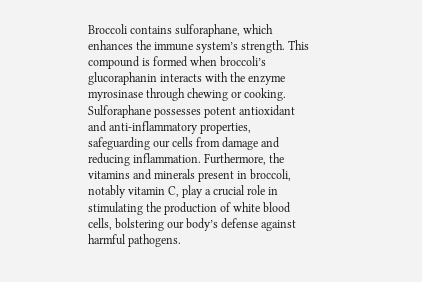Broccoli contains sulforaphane, which enhances the immune system’s strength. This compound is formed when broccoli’s glucoraphanin interacts with the enzyme myrosinase through chewing or cooking. Sulforaphane possesses potent antioxidant and anti-inflammatory properties, safeguarding our cells from damage and reducing inflammation. Furthermore, the vitamins and minerals present in broccoli, notably vitamin C, play a crucial role in stimulating the production of white blood cells, bolstering our body’s defense against harmful pathogens.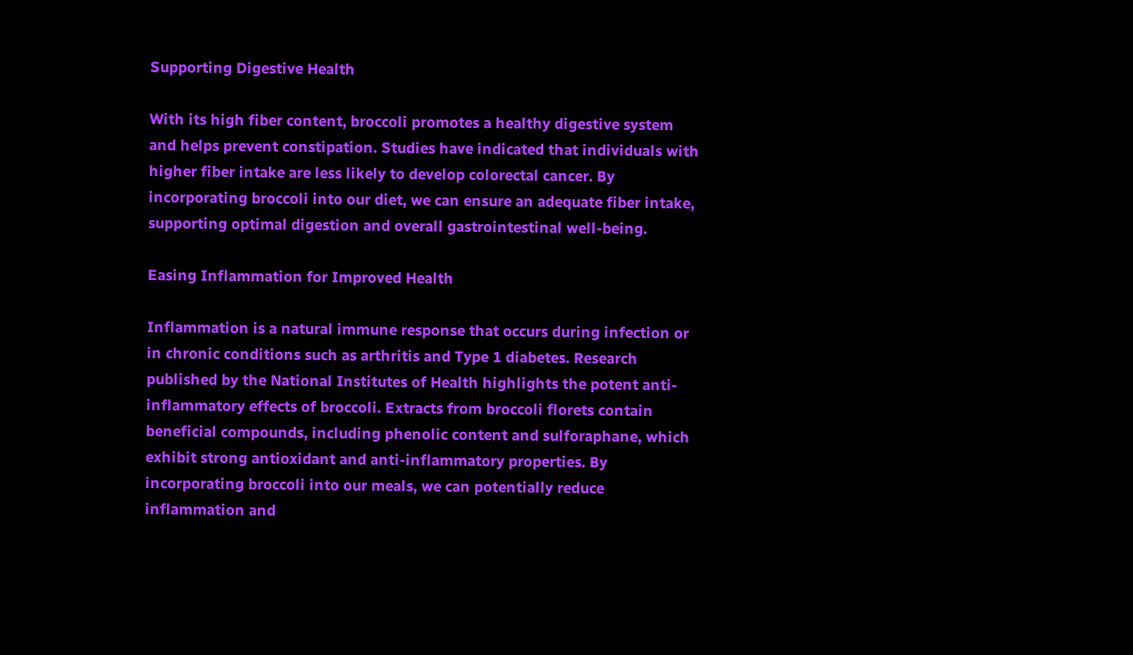Supporting Digestive Health

With its high fiber content, broccoli promotes a healthy digestive system and helps prevent constipation. Studies have indicated that individuals with higher fiber intake are less likely to develop colorectal cancer. By incorporating broccoli into our diet, we can ensure an adequate fiber intake, supporting optimal digestion and overall gastrointestinal well-being.

Easing Inflammation for Improved Health

Inflammation is a natural immune response that occurs during infection or in chronic conditions such as arthritis and Type 1 diabetes. Research published by the National Institutes of Health highlights the potent anti-inflammatory effects of broccoli. Extracts from broccoli florets contain beneficial compounds, including phenolic content and sulforaphane, which exhibit strong antioxidant and anti-inflammatory properties. By incorporating broccoli into our meals, we can potentially reduce inflammation and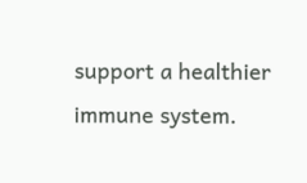support a healthier immune system.